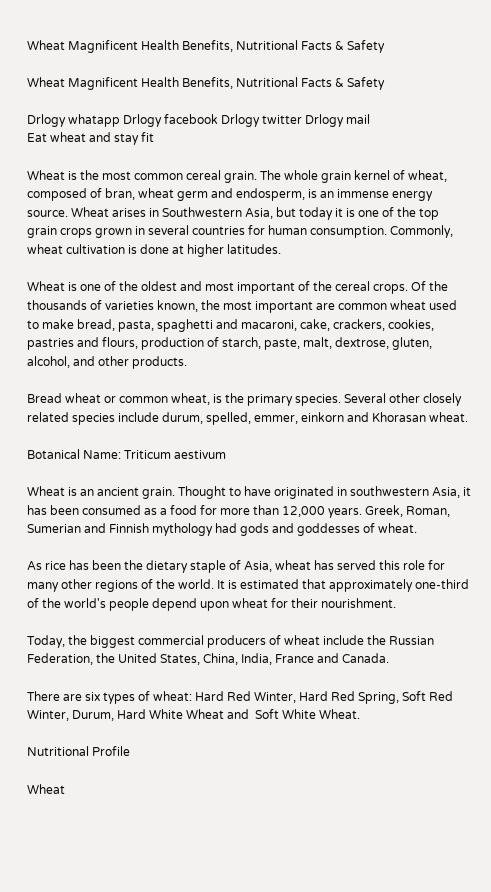Wheat Magnificent Health Benefits, Nutritional Facts & Safety

Wheat Magnificent Health Benefits, Nutritional Facts & Safety

Drlogy whatapp Drlogy facebook Drlogy twitter Drlogy mail
Eat wheat and stay fit

Wheat is the most common cereal grain. The whole grain kernel of wheat, composed of bran, wheat germ and endosperm, is an immense energy source. Wheat arises in Southwestern Asia, but today it is one of the top grain crops grown in several countries for human consumption. Commonly, wheat cultivation is done at higher latitudes.

Wheat is one of the oldest and most important of the cereal crops. Of the thousands of varieties known, the most important are common wheat used to make bread, pasta, spaghetti and macaroni, cake, crackers, cookies, pastries and flours, production of starch, paste, malt, dextrose, gluten, alcohol, and other products.

Bread wheat or common wheat, is the primary species. Several other closely related species include durum, spelled, emmer, einkorn and Khorasan wheat.

Botanical Name: Triticum aestivum

Wheat is an ancient grain. Thought to have originated in southwestern Asia, it has been consumed as a food for more than 12,000 years. Greek, Roman, Sumerian and Finnish mythology had gods and goddesses of wheat.

As rice has been the dietary staple of Asia, wheat has served this role for many other regions of the world. It is estimated that approximately one-third of the world's people depend upon wheat for their nourishment.

Today, the biggest commercial producers of wheat include the Russian Federation, the United States, China, India, France and Canada.

There are six types of wheat: Hard Red Winter, Hard Red Spring, Soft Red Winter, Durum, Hard White Wheat and  Soft White Wheat.

Nutritional Profile

Wheat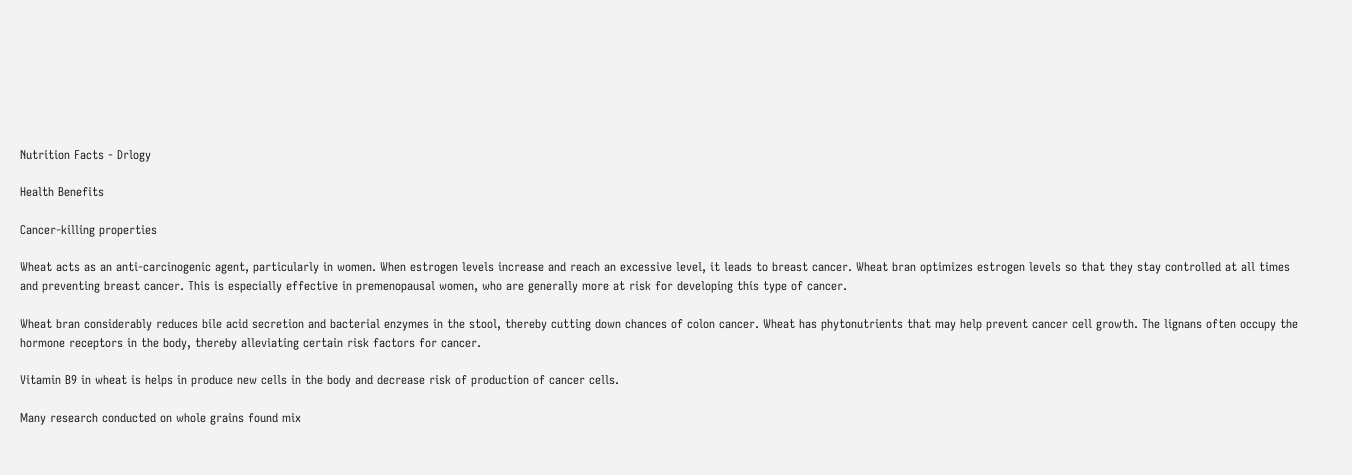Nutrition Facts - Drlogy

Health Benefits

Cancer-killing properties

Wheat acts as an anti-carcinogenic agent, particularly in women. When estrogen levels increase and reach an excessive level, it leads to breast cancer. Wheat bran optimizes estrogen levels so that they stay controlled at all times and preventing breast cancer. This is especially effective in premenopausal women, who are generally more at risk for developing this type of cancer.

Wheat bran considerably reduces bile acid secretion and bacterial enzymes in the stool, thereby cutting down chances of colon cancer. Wheat has phytonutrients that may help prevent cancer cell growth. The lignans often occupy the hormone receptors in the body, thereby alleviating certain risk factors for cancer.

Vitamin B9 in wheat is helps in produce new cells in the body and decrease risk of production of cancer cells.

Many research conducted on whole grains found mix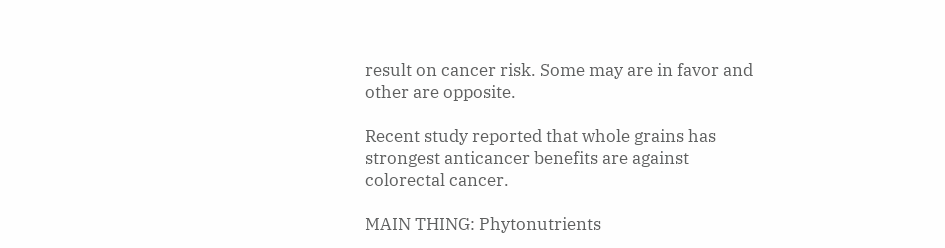result on cancer risk. Some may are in favor and other are opposite.

Recent study reported that whole grains has strongest anticancer benefits are against colorectal cancer.

MAIN THING: Phytonutrients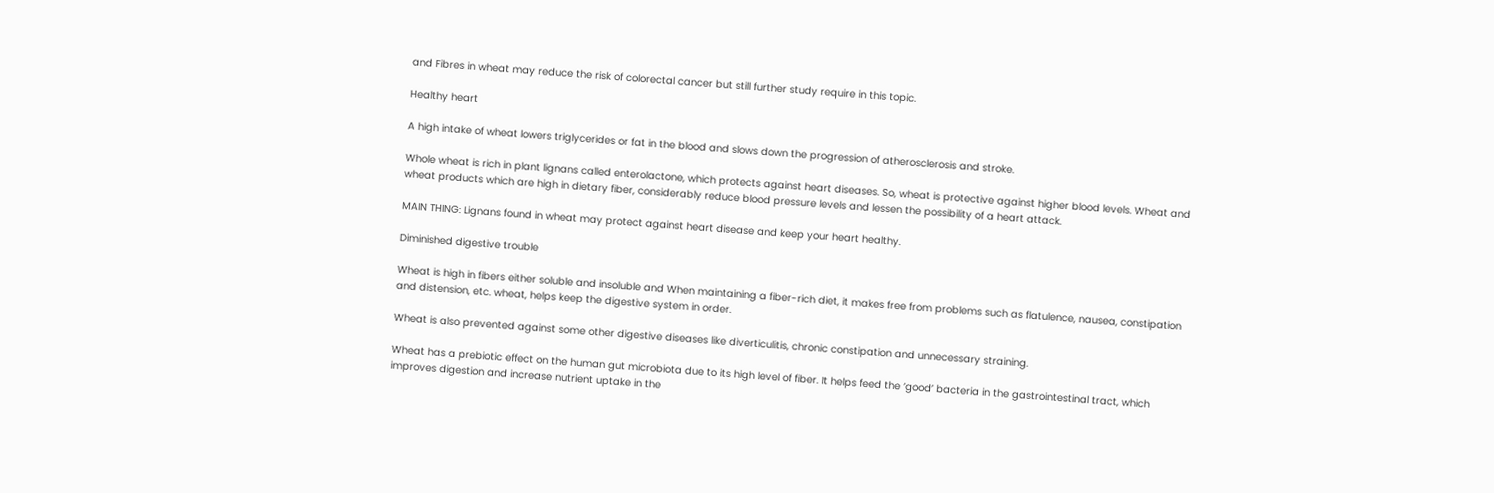and Fibres in wheat may reduce the risk of colorectal cancer but still further study require in this topic.

Healthy heart

A high intake of wheat lowers triglycerides or fat in the blood and slows down the progression of atherosclerosis and stroke.

Whole wheat is rich in plant lignans called enterolactone, which protects against heart diseases. So, wheat is protective against higher blood levels. Wheat and wheat products which are high in dietary fiber, considerably reduce blood pressure levels and lessen the possibility of a heart attack.

MAIN THING: Lignans found in wheat may protect against heart disease and keep your heart healthy.

Diminished digestive trouble

Wheat is high in fibers either soluble and insoluble and When maintaining a fiber-rich diet, it makes free from problems such as flatulence, nausea, constipation and distension, etc. wheat, helps keep the digestive system in order.

Wheat is also prevented against some other digestive diseases like diverticulitis, chronic constipation and unnecessary straining.

Wheat has a prebiotic effect on the human gut microbiota due to its high level of fiber. It helps feed the ‘good’ bacteria in the gastrointestinal tract, which improves digestion and increase nutrient uptake in the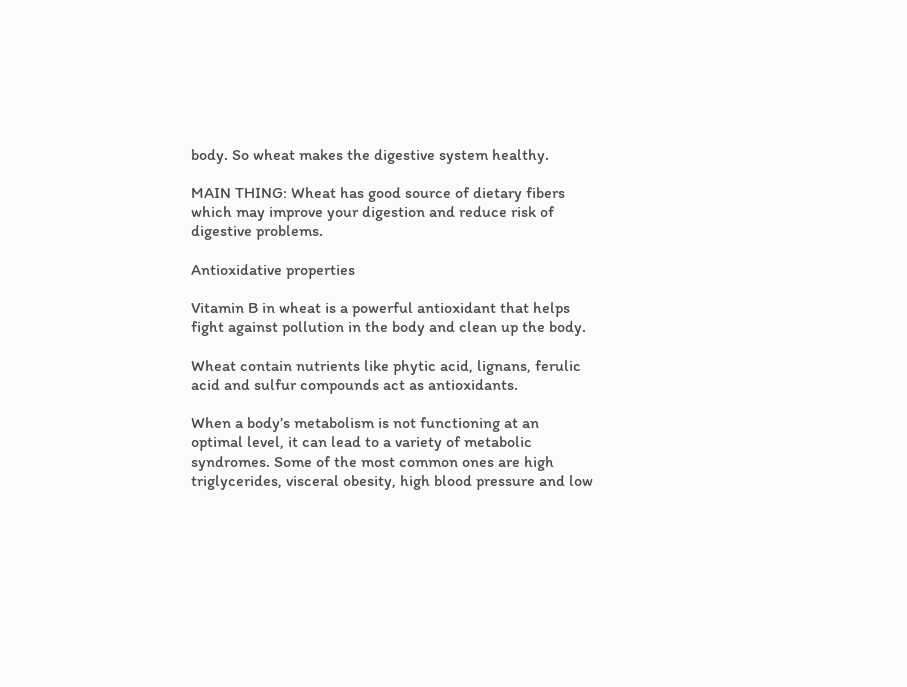body. So wheat makes the digestive system healthy.

MAIN THING: Wheat has good source of dietary fibers which may improve your digestion and reduce risk of digestive problems.

Antioxidative properties

Vitamin B in wheat is a powerful antioxidant that helps fight against pollution in the body and clean up the body.

Wheat contain nutrients like phytic acid, lignans, ferulic acid and sulfur compounds act as antioxidants.

When a body’s metabolism is not functioning at an optimal level, it can lead to a variety of metabolic syndromes. Some of the most common ones are high triglycerides, visceral obesity, high blood pressure and low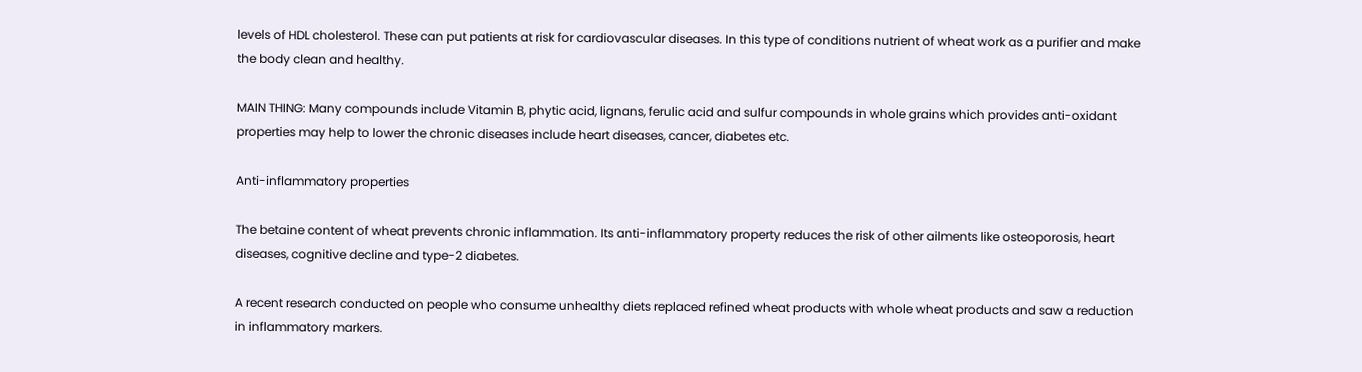levels of HDL cholesterol. These can put patients at risk for cardiovascular diseases. In this type of conditions nutrient of wheat work as a purifier and make the body clean and healthy.

MAIN THING: Many compounds include Vitamin B, phytic acid, lignans, ferulic acid and sulfur compounds in whole grains which provides anti-oxidant properties may help to lower the chronic diseases include heart diseases, cancer, diabetes etc.

Anti-inflammatory properties

The betaine content of wheat prevents chronic inflammation. Its anti-inflammatory property reduces the risk of other ailments like osteoporosis, heart diseases, cognitive decline and type-2 diabetes.

A recent research conducted on people who consume unhealthy diets replaced refined wheat products with whole wheat products and saw a reduction in inflammatory markers.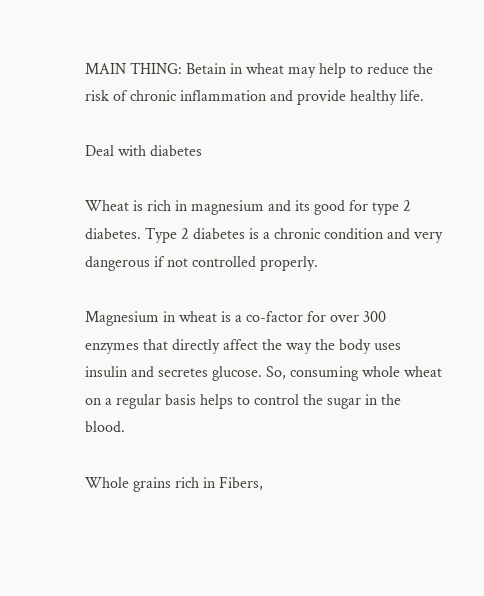MAIN THING: Betain in wheat may help to reduce the risk of chronic inflammation and provide healthy life.

Deal with diabetes

Wheat is rich in magnesium and its good for type 2 diabetes. Type 2 diabetes is a chronic condition and very dangerous if not controlled properly.

Magnesium in wheat is a co-factor for over 300 enzymes that directly affect the way the body uses insulin and secretes glucose. So, consuming whole wheat on a regular basis helps to control the sugar in the blood.

Whole grains rich in Fibers,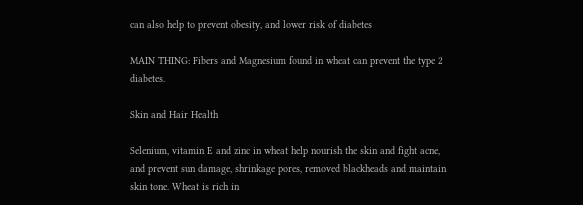can also help to prevent obesity, and lower risk of diabetes

MAIN THING: Fibers and Magnesium found in wheat can prevent the type 2 diabetes.

Skin and Hair Health

Selenium, vitamin E and zinc in wheat help nourish the skin and fight acne, and prevent sun damage, shrinkage pores, removed blackheads and maintain skin tone. Wheat is rich in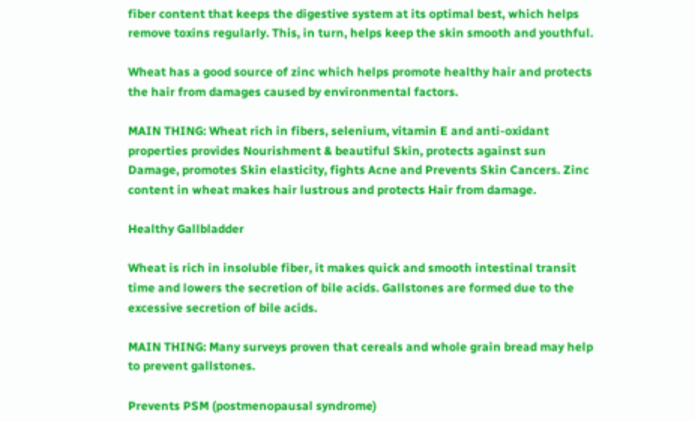fiber content that keeps the digestive system at its optimal best, which helps remove toxins regularly. This, in turn, helps keep the skin smooth and youthful.

Wheat has a good source of zinc which helps promote healthy hair and protects the hair from damages caused by environmental factors.

MAIN THING: Wheat rich in fibers, selenium, vitamin E and anti-oxidant properties provides Nourishment & beautiful Skin, protects against sun Damage, promotes Skin elasticity, fights Acne and Prevents Skin Cancers. Zinc content in wheat makes hair lustrous and protects Hair from damage.

Healthy Gallbladder

Wheat is rich in insoluble fiber, it makes quick and smooth intestinal transit time and lowers the secretion of bile acids. Gallstones are formed due to the excessive secretion of bile acids.

MAIN THING: Many surveys proven that cereals and whole grain bread may help to prevent gallstones.

Prevents PSM (postmenopausal syndrome)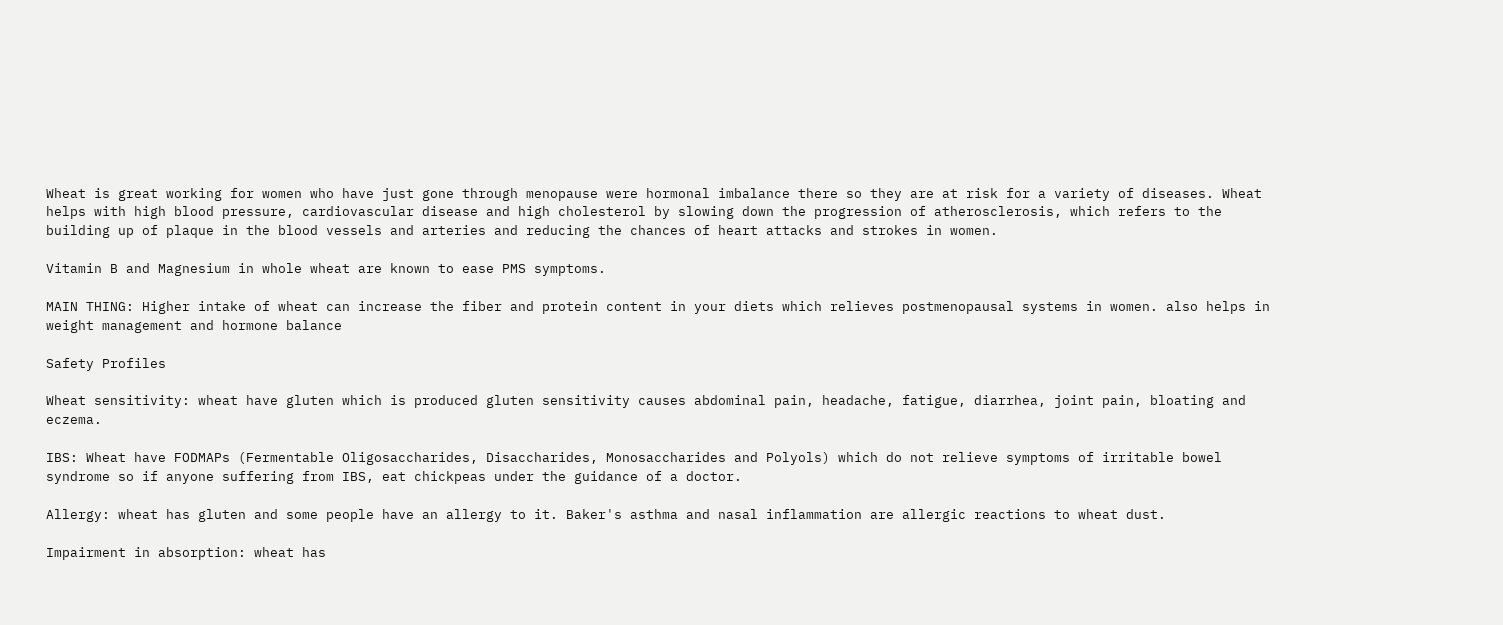Wheat is great working for women who have just gone through menopause were hormonal imbalance there so they are at risk for a variety of diseases. Wheat helps with high blood pressure, cardiovascular disease and high cholesterol by slowing down the progression of atherosclerosis, which refers to the building up of plaque in the blood vessels and arteries and reducing the chances of heart attacks and strokes in women.

Vitamin B and Magnesium in whole wheat are known to ease PMS symptoms.

MAIN THING: Higher intake of wheat can increase the fiber and protein content in your diets which relieves postmenopausal systems in women. also helps in weight management and hormone balance

Safety Profiles

Wheat sensitivity: wheat have gluten which is produced gluten sensitivity causes abdominal pain, headache, fatigue, diarrhea, joint pain, bloating and eczema.

IBS: Wheat have FODMAPs (Fermentable Oligosaccharides, Disaccharides, Monosaccharides and Polyols) which do not relieve symptoms of irritable bowel syndrome so if anyone suffering from IBS, eat chickpeas under the guidance of a doctor.

Allergy: wheat has gluten and some people have an allergy to it. Baker's asthma and nasal inflammation are allergic reactions to wheat dust.

Impairment in absorption: wheat has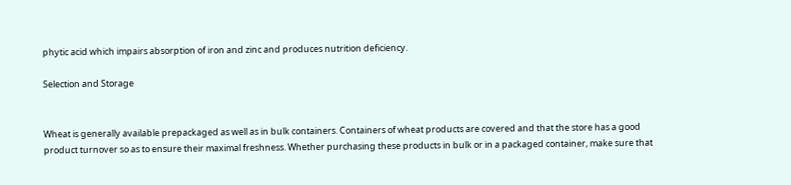phytic acid which impairs absorption of iron and zinc and produces nutrition deficiency.

Selection and Storage


Wheat is generally available prepackaged as well as in bulk containers. Containers of wheat products are covered and that the store has a good product turnover so as to ensure their maximal freshness. Whether purchasing these products in bulk or in a packaged container, make sure that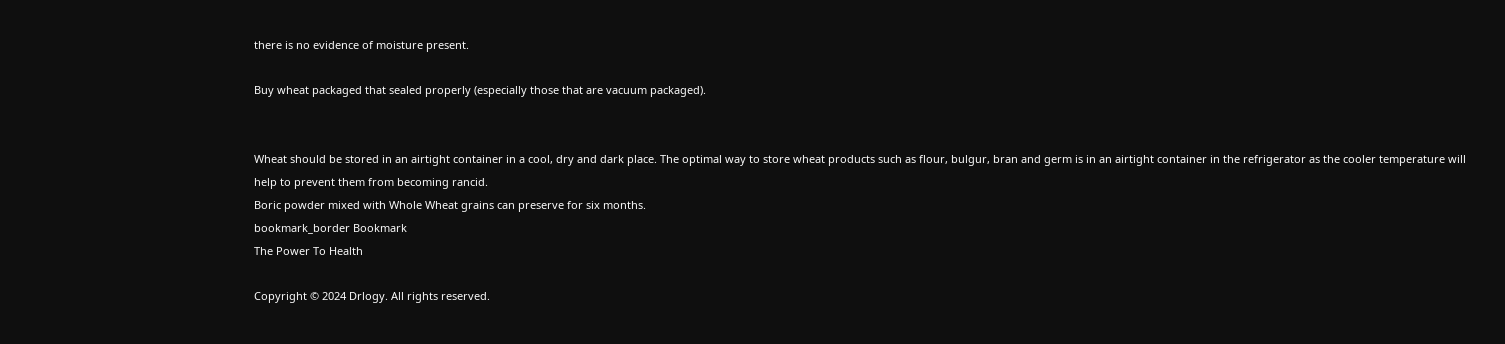there is no evidence of moisture present.

Buy wheat packaged that sealed properly (especially those that are vacuum packaged).


Wheat should be stored in an airtight container in a cool, dry and dark place. The optimal way to store wheat products such as flour, bulgur, bran and germ is in an airtight container in the refrigerator as the cooler temperature will help to prevent them from becoming rancid.
Boric powder mixed with Whole Wheat grains can preserve for six months.
bookmark_border Bookmark
The Power To Health

Copyright © 2024 Drlogy. All rights reserved.